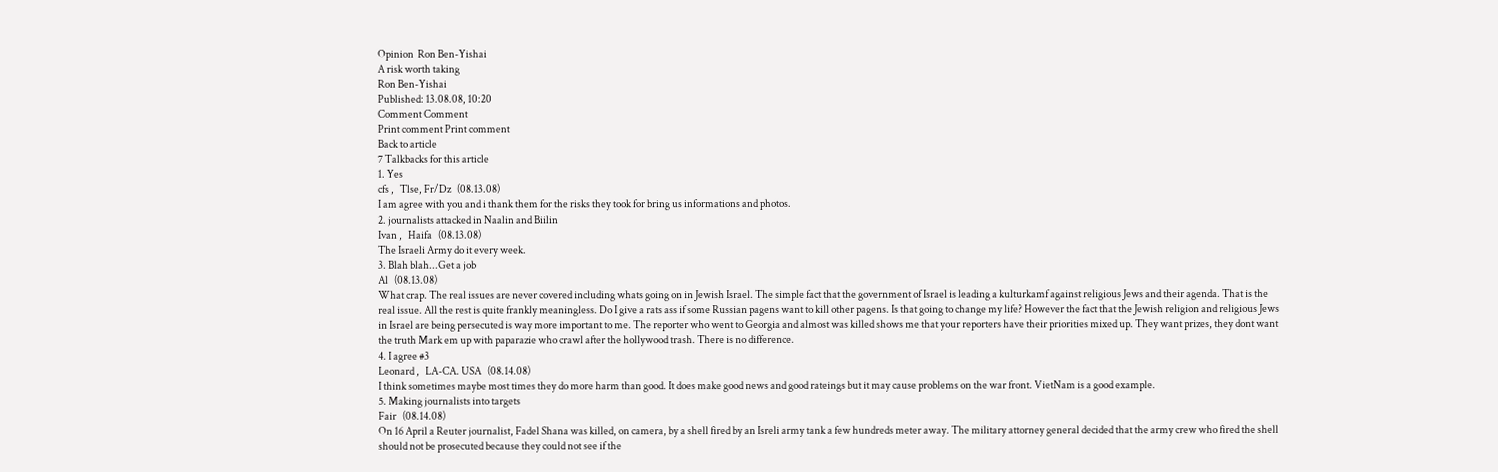Opinion  Ron Ben-Yishai
A risk worth taking
Ron Ben-Yishai
Published: 13.08.08, 10:20
Comment Comment
Print comment Print comment
Back to article
7 Talkbacks for this article
1. Yes
cfs ,   Tlse, Fr/Dz   (08.13.08)
I am agree with you and i thank them for the risks they took for bring us informations and photos.
2. journalists attacked in Naalin and Biilin
Ivan ,   Haifa   (08.13.08)
The Israeli Army do it every week.
3. Blah blah...Get a job
Al   (08.13.08)
What crap. The real issues are never covered including whats going on in Jewish Israel. The simple fact that the government of Israel is leading a kulturkamf against religious Jews and their agenda. That is the real issue. All the rest is quite frankly meaningless. Do I give a rats ass if some Russian pagens want to kill other pagens. Is that going to change my life? However the fact that the Jewish religion and religious Jews in Israel are being persecuted is way more important to me. The reporter who went to Georgia and almost was killed shows me that your reporters have their priorities mixed up. They want prizes, they dont want the truth Mark em up with paparazie who crawl after the hollywood trash. There is no difference.
4. I agree #3
Leonard ,   LA-CA. USA   (08.14.08)
I think sometimes maybe most times they do more harm than good. It does make good news and good rateings but it may cause problems on the war front. VietNam is a good example.
5. Making journalists into targets
Fair   (08.14.08)
On 16 April a Reuter journalist, Fadel Shana was killed, on camera, by a shell fired by an Isreli army tank a few hundreds meter away. The military attorney general decided that the army crew who fired the shell should not be prosecuted because they could not see if the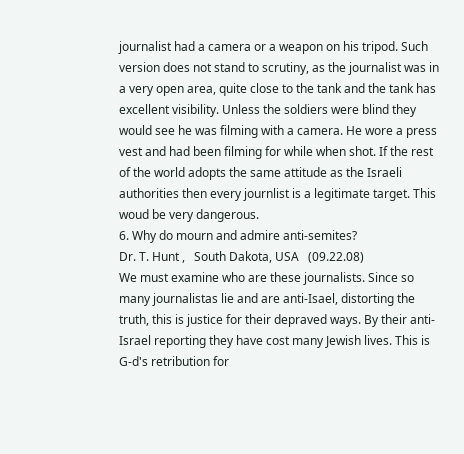journalist had a camera or a weapon on his tripod. Such version does not stand to scrutiny, as the journalist was in a very open area, quite close to the tank and the tank has excellent visibility. Unless the soldiers were blind they would see he was filming with a camera. He wore a press vest and had been filming for while when shot. If the rest of the world adopts the same attitude as the Israeli authorities then every journlist is a legitimate target. This woud be very dangerous.
6. Why do mourn and admire anti-semites?
Dr. T. Hunt ,   South Dakota, USA   (09.22.08)
We must examine who are these journalists. Since so many journalistas lie and are anti-Isael, distorting the truth, this is justice for their depraved ways. By their anti-Israel reporting they have cost many Jewish lives. This is G-d's retribution for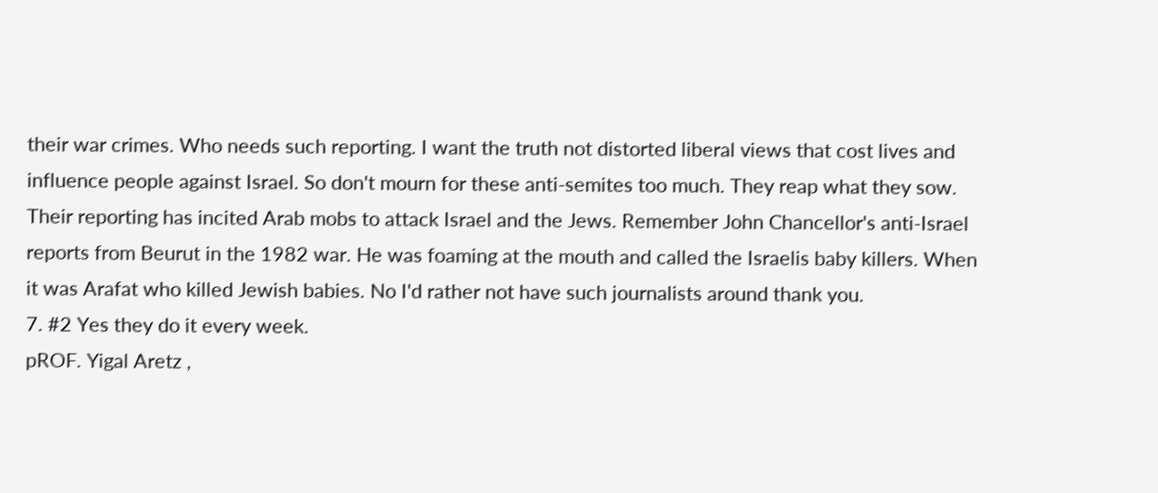their war crimes. Who needs such reporting. I want the truth not distorted liberal views that cost lives and influence people against Israel. So don't mourn for these anti-semites too much. They reap what they sow. Their reporting has incited Arab mobs to attack Israel and the Jews. Remember John Chancellor's anti-Israel reports from Beurut in the 1982 war. He was foaming at the mouth and called the Israelis baby killers. When it was Arafat who killed Jewish babies. No I'd rather not have such journalists around thank you.
7. #2 Yes they do it every week.
pROF. Yigal Aretz ,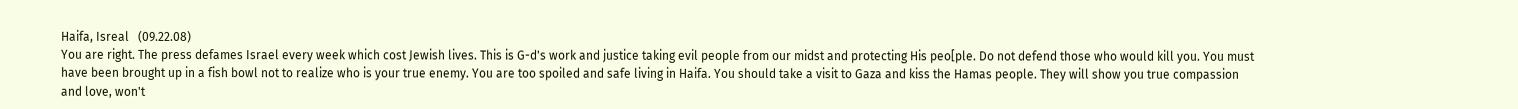Haifa, Isreal   (09.22.08)
You are right. The press defames Israel every week which cost Jewish lives. This is G-d's work and justice taking evil people from our midst and protecting His peo[ple. Do not defend those who would kill you. You must have been brought up in a fish bowl not to realize who is your true enemy. You are too spoiled and safe living in Haifa. You should take a visit to Gaza and kiss the Hamas people. They will show you true compassion and love, won't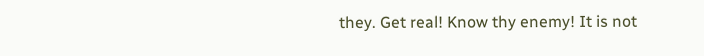they. Get real! Know thy enemy! It is not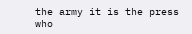the army it is the press who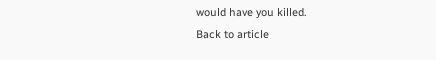would have you killed.
Back to article